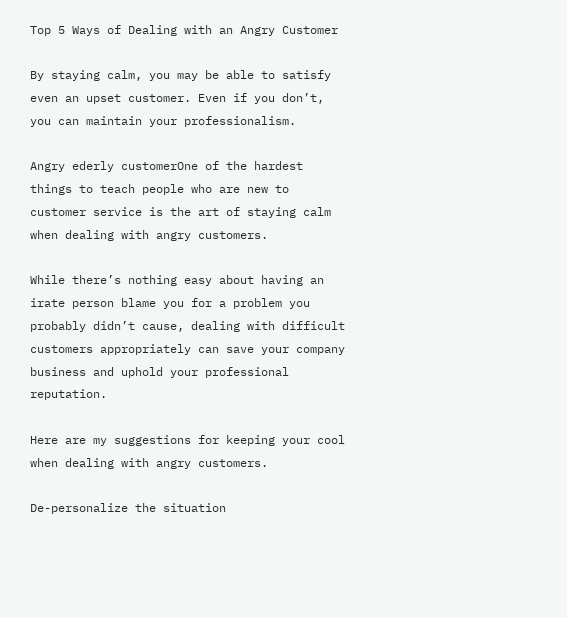Top 5 Ways of Dealing with an Angry Customer

By staying calm, you may be able to satisfy even an upset customer. Even if you don’t, you can maintain your professionalism.

Angry ederly customerOne of the hardest things to teach people who are new to customer service is the art of staying calm when dealing with angry customers.

While there’s nothing easy about having an irate person blame you for a problem you probably didn’t cause, dealing with difficult customers appropriately can save your company business and uphold your professional reputation.

Here are my suggestions for keeping your cool when dealing with angry customers.

De-personalize the situation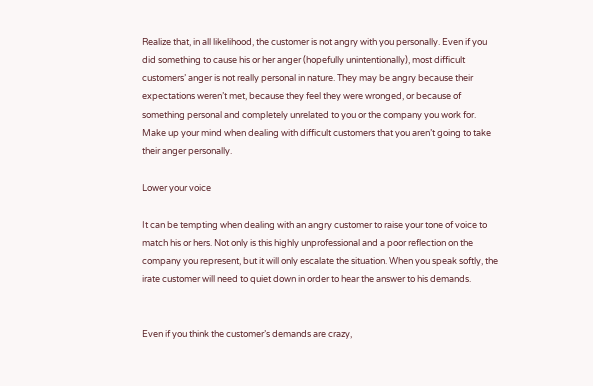Realize that, in all likelihood, the customer is not angry with you personally. Even if you did something to cause his or her anger (hopefully unintentionally), most difficult customers’ anger is not really personal in nature. They may be angry because their expectations weren’t met, because they feel they were wronged, or because of something personal and completely unrelated to you or the company you work for. Make up your mind when dealing with difficult customers that you aren’t going to take their anger personally.

Lower your voice

It can be tempting when dealing with an angry customer to raise your tone of voice to match his or hers. Not only is this highly unprofessional and a poor reflection on the company you represent, but it will only escalate the situation. When you speak softly, the irate customer will need to quiet down in order to hear the answer to his demands.


Even if you think the customer’s demands are crazy,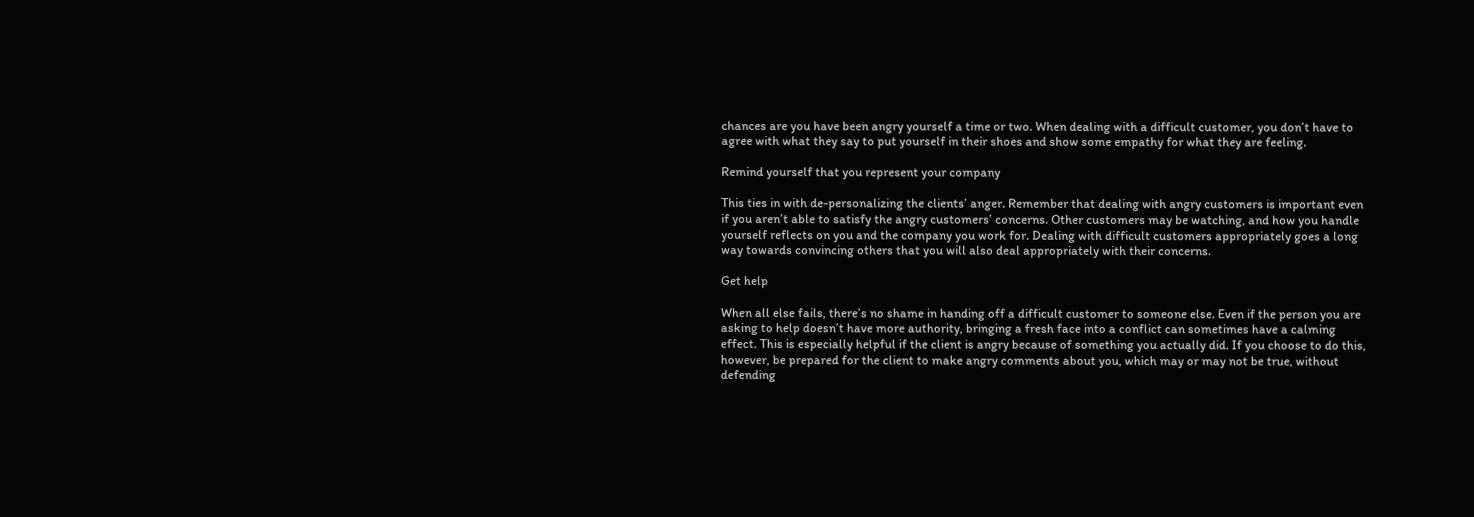chances are you have been angry yourself a time or two. When dealing with a difficult customer, you don’t have to agree with what they say to put yourself in their shoes and show some empathy for what they are feeling.

Remind yourself that you represent your company

This ties in with de-personalizing the clients’ anger. Remember that dealing with angry customers is important even if you aren’t able to satisfy the angry customers’ concerns. Other customers may be watching, and how you handle yourself reflects on you and the company you work for. Dealing with difficult customers appropriately goes a long way towards convincing others that you will also deal appropriately with their concerns.

Get help

When all else fails, there’s no shame in handing off a difficult customer to someone else. Even if the person you are asking to help doesn’t have more authority, bringing a fresh face into a conflict can sometimes have a calming effect. This is especially helpful if the client is angry because of something you actually did. If you choose to do this, however, be prepared for the client to make angry comments about you, which may or may not be true, without defending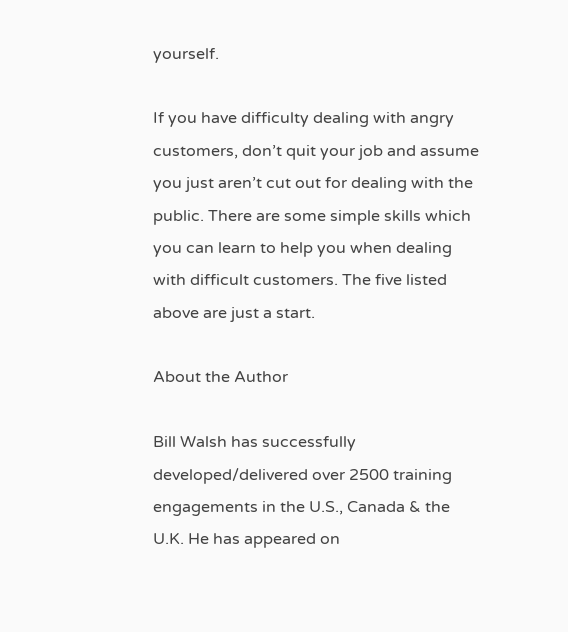yourself.

If you have difficulty dealing with angry customers, don’t quit your job and assume you just aren’t cut out for dealing with the public. There are some simple skills which you can learn to help you when dealing with difficult customers. The five listed above are just a start.

About the Author

Bill Walsh has successfully developed/delivered over 2500 training engagements in the U.S., Canada & the U.K. He has appeared on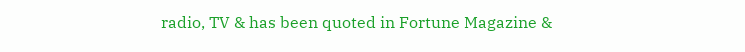radio, TV & has been quoted in Fortune Magazine &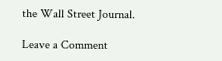the Wall Street Journal.

Leave a Comment